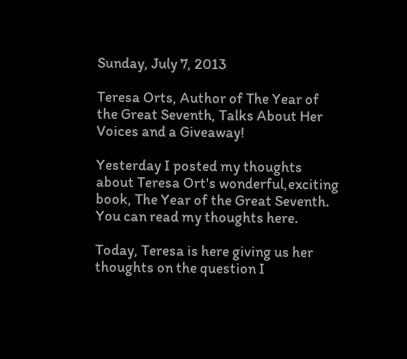Sunday, July 7, 2013

Teresa Orts, Author of The Year of the Great Seventh, Talks About Her Voices and a Giveaway!

Yesterday I posted my thoughts about Teresa Ort's wonderful,exciting book, The Year of the Great Seventh. You can read my thoughts here.

Today, Teresa is here giving us her thoughts on the question I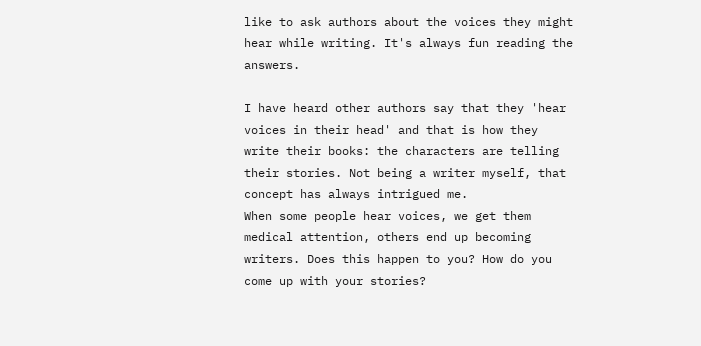like to ask authors about the voices they might hear while writing. It's always fun reading the answers.

I have heard other authors say that they 'hear voices in their head' and that is how they write their books: the characters are telling their stories. Not being a writer myself, that concept has always intrigued me.
When some people hear voices, we get them medical attention, others end up becoming writers. Does this happen to you? How do you come up with your stories?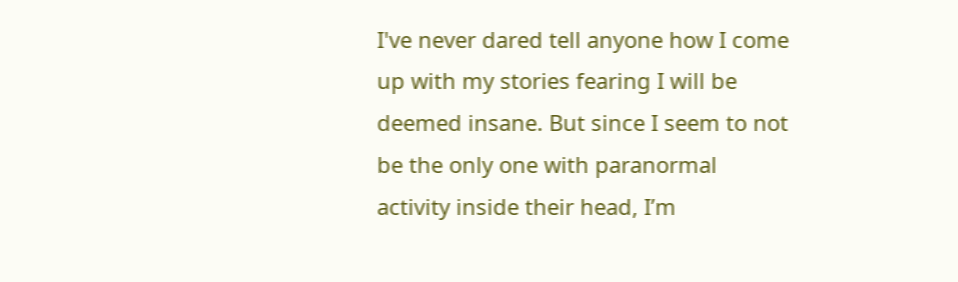I've never dared tell anyone how I come up with my stories fearing I will be deemed insane. But since I seem to not be the only one with paranormal activity inside their head, I’m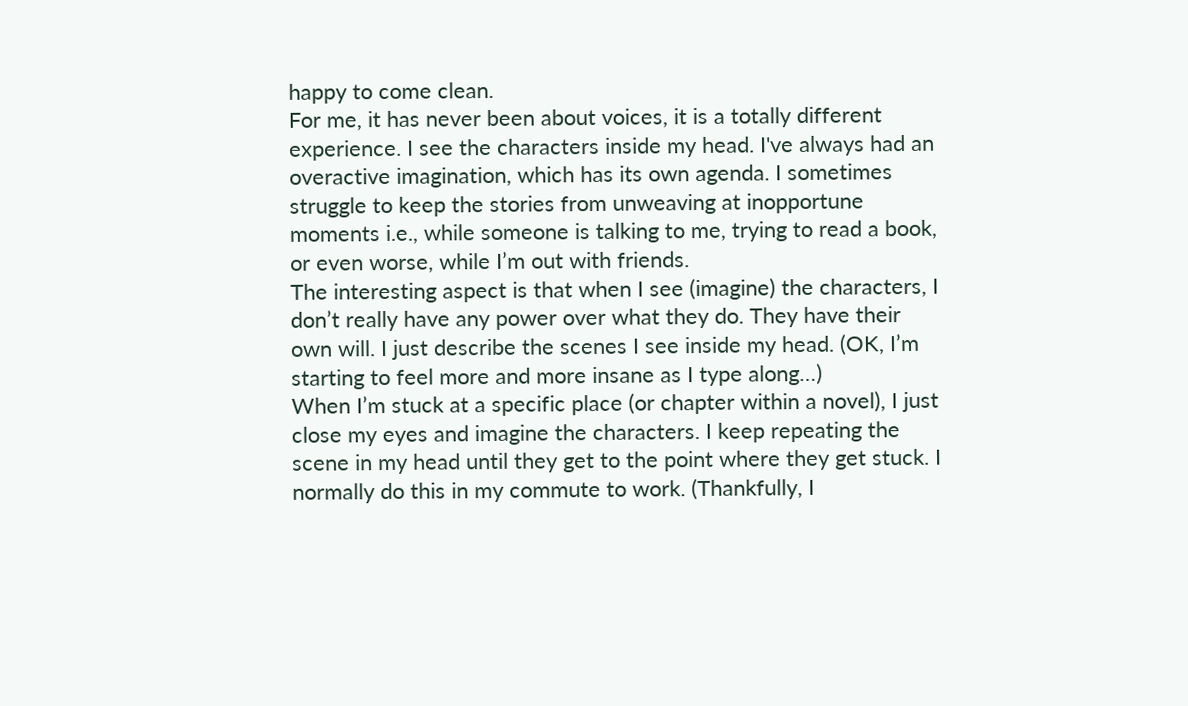happy to come clean.
For me, it has never been about voices, it is a totally different experience. I see the characters inside my head. I've always had an overactive imagination, which has its own agenda. I sometimes struggle to keep the stories from unweaving at inopportune moments i.e., while someone is talking to me, trying to read a book, or even worse, while I’m out with friends.
The interesting aspect is that when I see (imagine) the characters, I don’t really have any power over what they do. They have their own will. I just describe the scenes I see inside my head. (OK, I’m starting to feel more and more insane as I type along…)
When I’m stuck at a specific place (or chapter within a novel), I just close my eyes and imagine the characters. I keep repeating the scene in my head until they get to the point where they get stuck. I normally do this in my commute to work. (Thankfully, I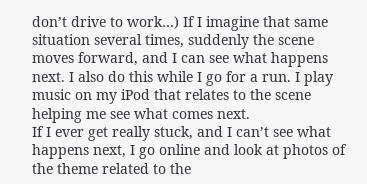don’t drive to work…) If I imagine that same situation several times, suddenly the scene moves forward, and I can see what happens next. I also do this while I go for a run. I play music on my iPod that relates to the scene helping me see what comes next.
If I ever get really stuck, and I can’t see what happens next, I go online and look at photos of the theme related to the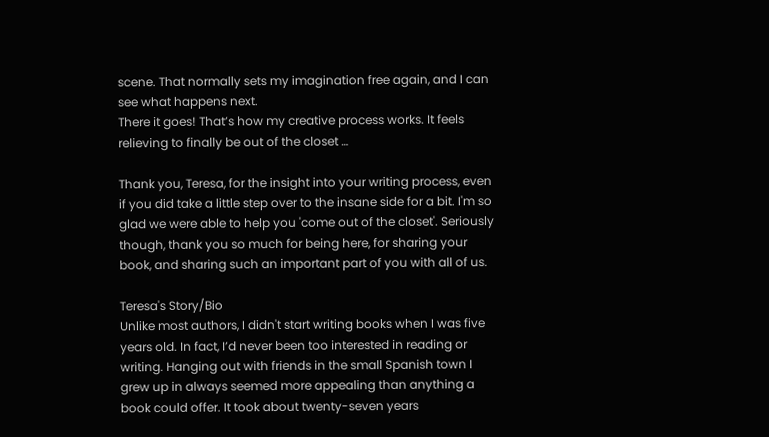scene. That normally sets my imagination free again, and I can see what happens next.
There it goes! That’s how my creative process works. It feels relieving to finally be out of the closet …

Thank you, Teresa, for the insight into your writing process, even if you did take a little step over to the insane side for a bit. I'm so glad we were able to help you 'come out of the closet'. Seriously though, thank you so much for being here, for sharing your book, and sharing such an important part of you with all of us.

Teresa's Story/Bio
Unlike most authors, I didn't start writing books when I was five years old. In fact, I’d never been too interested in reading or writing. Hanging out with friends in the small Spanish town I grew up in always seemed more appealing than anything a book could offer. It took about twenty-seven years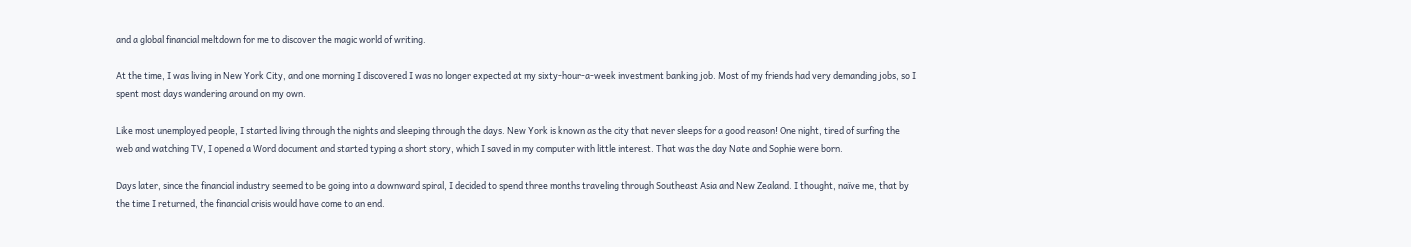and a global financial meltdown for me to discover the magic world of writing.

At the time, I was living in New York City, and one morning I discovered I was no longer expected at my sixty-hour-a-week investment banking job. Most of my friends had very demanding jobs, so I spent most days wandering around on my own.

Like most unemployed people, I started living through the nights and sleeping through the days. New York is known as the city that never sleeps for a good reason! One night, tired of surfing the web and watching TV, I opened a Word document and started typing a short story, which I saved in my computer with little interest. That was the day Nate and Sophie were born.

Days later, since the financial industry seemed to be going into a downward spiral, I decided to spend three months traveling through Southeast Asia and New Zealand. I thought, naïve me, that by the time I returned, the financial crisis would have come to an end.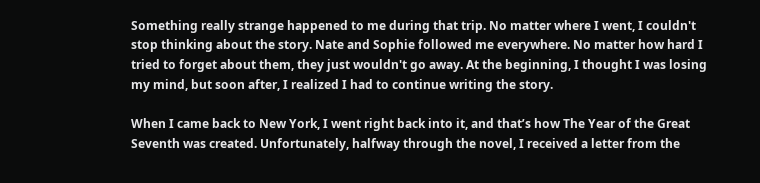Something really strange happened to me during that trip. No matter where I went, I couldn't stop thinking about the story. Nate and Sophie followed me everywhere. No matter how hard I tried to forget about them, they just wouldn't go away. At the beginning, I thought I was losing my mind, but soon after, I realized I had to continue writing the story.

When I came back to New York, I went right back into it, and that’s how The Year of the Great Seventh was created. Unfortunately, halfway through the novel, I received a letter from the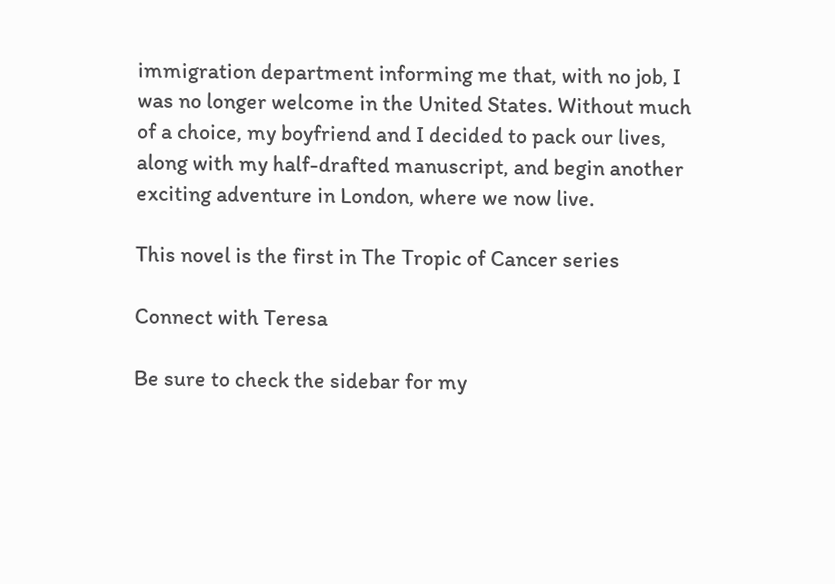immigration department informing me that, with no job, I was no longer welcome in the United States. Without much of a choice, my boyfriend and I decided to pack our lives, along with my half-drafted manuscript, and begin another exciting adventure in London, where we now live.

This novel is the first in The Tropic of Cancer series

Connect with Teresa

Be sure to check the sidebar for my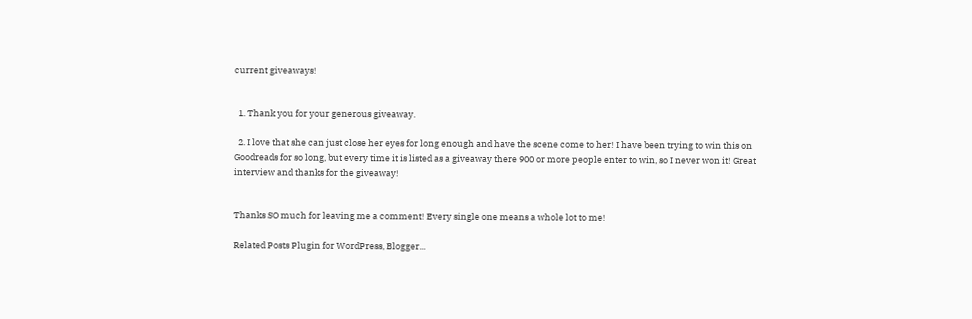current giveaways!


  1. Thank you for your generous giveaway.

  2. I love that she can just close her eyes for long enough and have the scene come to her! I have been trying to win this on Goodreads for so long, but every time it is listed as a giveaway there 900 or more people enter to win, so I never won it! Great interview and thanks for the giveaway!


Thanks SO much for leaving me a comment! Every single one means a whole lot to me!

Related Posts Plugin for WordPress, Blogger...